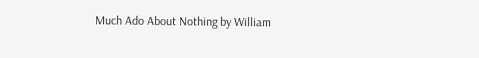Much Ado About Nothing by William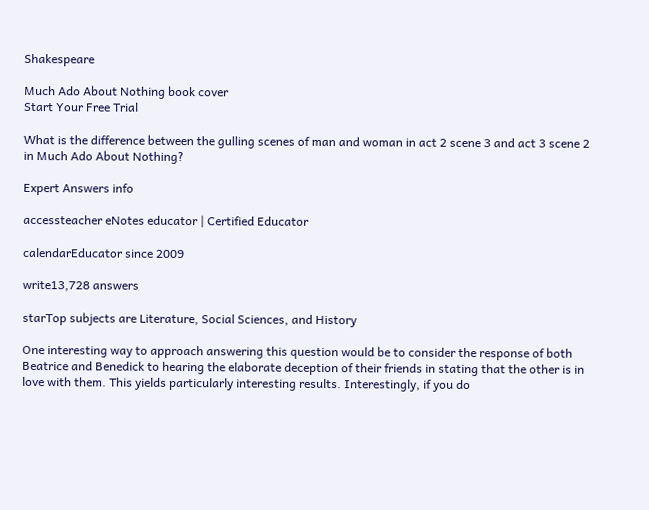Shakespeare

Much Ado About Nothing book cover
Start Your Free Trial

What is the difference between the gulling scenes of man and woman in act 2 scene 3 and act 3 scene 2 in Much Ado About Nothing?

Expert Answers info

accessteacher eNotes educator | Certified Educator

calendarEducator since 2009

write13,728 answers

starTop subjects are Literature, Social Sciences, and History

One interesting way to approach answering this question would be to consider the response of both Beatrice and Benedick to hearing the elaborate deception of their friends in stating that the other is in love with them. This yields particularly interesting results. Interestingly, if you do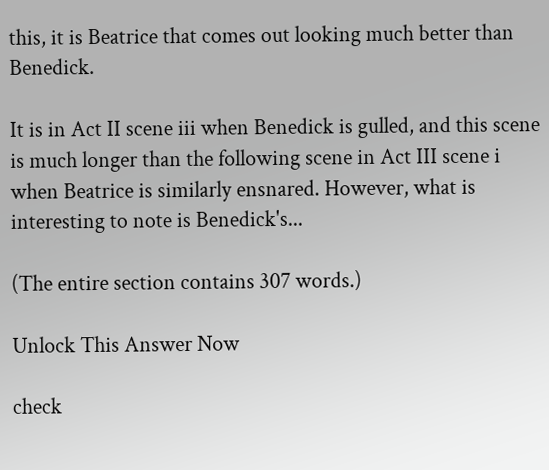this, it is Beatrice that comes out looking much better than Benedick.

It is in Act II scene iii when Benedick is gulled, and this scene is much longer than the following scene in Act III scene i when Beatrice is similarly ensnared. However, what is interesting to note is Benedick's...

(The entire section contains 307 words.)

Unlock This Answer Now

check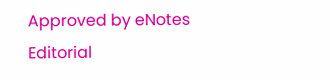Approved by eNotes Editorial